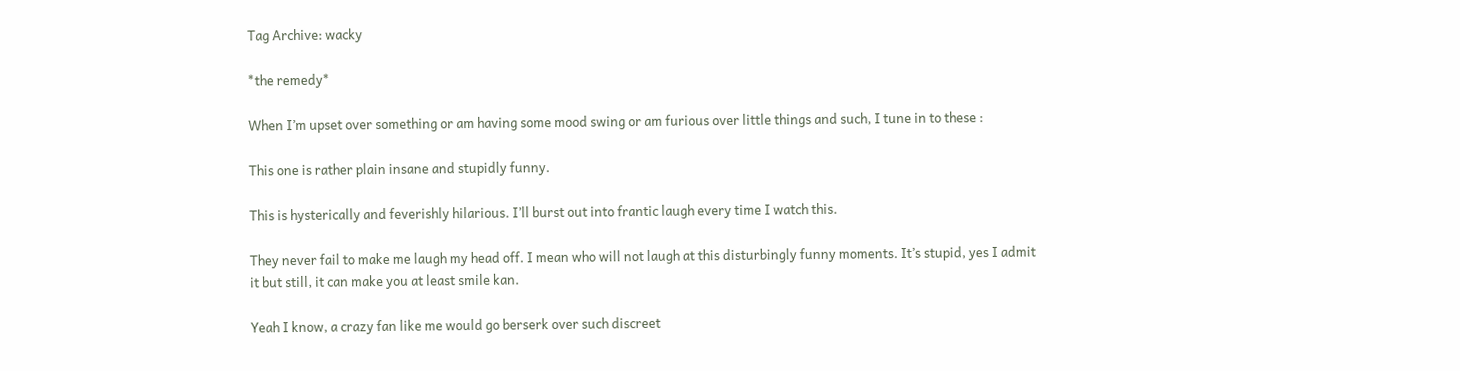Tag Archive: wacky

*the remedy*

When I’m upset over something or am having some mood swing or am furious over little things and such, I tune in to these :

This one is rather plain insane and stupidly funny.

This is hysterically and feverishly hilarious. I’ll burst out into frantic laugh every time I watch this.

They never fail to make me laugh my head off. I mean who will not laugh at this disturbingly funny moments. It’s stupid, yes I admit it but still, it can make you at least smile kan.

Yeah I know, a crazy fan like me would go berserk over such discreet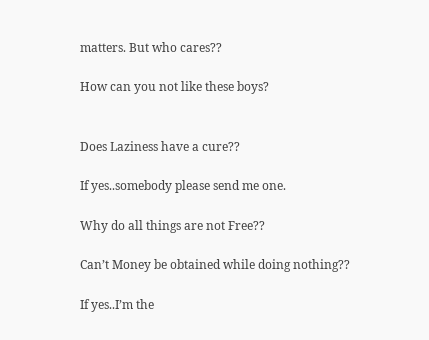matters. But who cares??

How can you not like these boys?


Does Laziness have a cure??

If yes..somebody please send me one.

Why do all things are not Free??

Can’t Money be obtained while doing nothing??

If yes..I’m the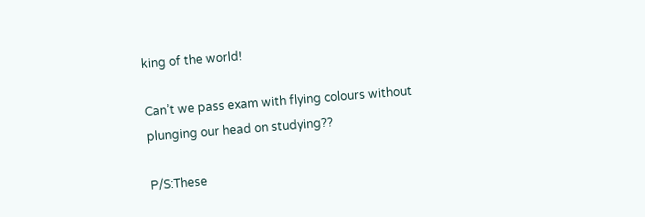king of the world!

Can’t we pass exam with flying colours without plunging our head on studying??

P/S:These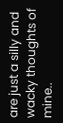are just a silly and wacky thoughts of mine..